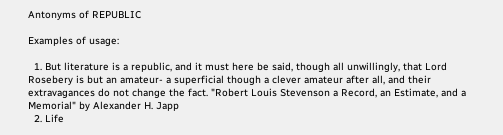Antonyms of REPUBLIC

Examples of usage:

  1. But literature is a republic, and it must here be said, though all unwillingly, that Lord Rosebery is but an amateur- a superficial though a clever amateur after all, and their extravagances do not change the fact. "Robert Louis Stevenson a Record, an Estimate, and a Memorial" by Alexander H. Japp
  2. Life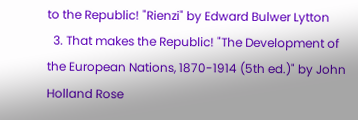to the Republic! "Rienzi" by Edward Bulwer Lytton
  3. That makes the Republic! "The Development of the European Nations, 1870-1914 (5th ed.)" by John Holland Rose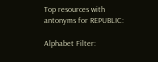Top resources with antonyms for REPUBLIC:

Alphabet Filter: